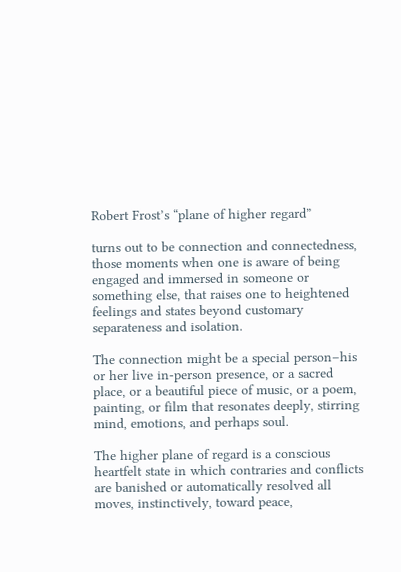Robert Frost’s “plane of higher regard”

turns out to be connection and connectedness, those moments when one is aware of being engaged and immersed in someone or something else, that raises one to heightened feelings and states beyond customary separateness and isolation.

The connection might be a special person–his or her live in-person presence, or a sacred place, or a beautiful piece of music, or a poem, painting, or film that resonates deeply, stirring mind, emotions, and perhaps soul.

The higher plane of regard is a conscious heartfelt state in which contraries and conflicts are banished or automatically resolved all moves, instinctively, toward peace,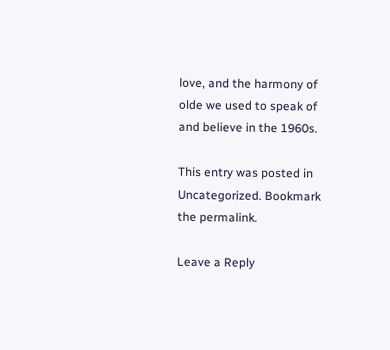love, and the harmony of olde we used to speak of and believe in the 1960s.

This entry was posted in Uncategorized. Bookmark the permalink.

Leave a Reply